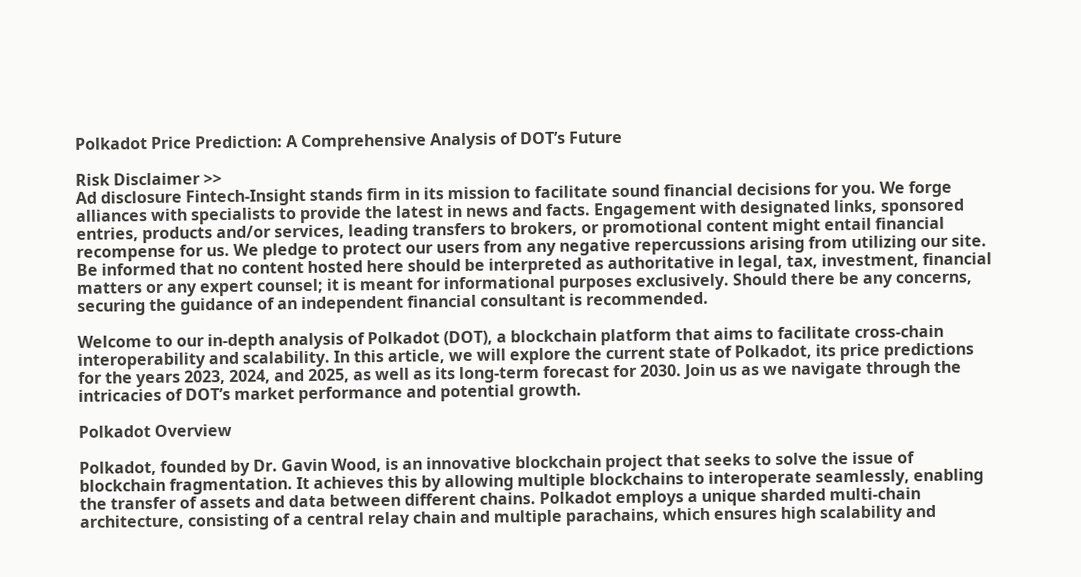Polkadot Price Prediction: A Comprehensive Analysis of DOT’s Future

Risk Disclaimer >>
Ad disclosure Fintech-Insight stands firm in its mission to facilitate sound financial decisions for you. We forge alliances with specialists to provide the latest in news and facts. Engagement with designated links, sponsored entries, products and/or services, leading transfers to brokers, or promotional content might entail financial recompense for us. We pledge to protect our users from any negative repercussions arising from utilizing our site. Be informed that no content hosted here should be interpreted as authoritative in legal, tax, investment, financial matters or any expert counsel; it is meant for informational purposes exclusively. Should there be any concerns, securing the guidance of an independent financial consultant is recommended.

Welcome to our in-depth analysis of Polkadot (DOT), a blockchain platform that aims to facilitate cross-chain interoperability and scalability. In this article, we will explore the current state of Polkadot, its price predictions for the years 2023, 2024, and 2025, as well as its long-term forecast for 2030. Join us as we navigate through the intricacies of DOT’s market performance and potential growth.

Polkadot Overview

Polkadot, founded by Dr. Gavin Wood, is an innovative blockchain project that seeks to solve the issue of blockchain fragmentation. It achieves this by allowing multiple blockchains to interoperate seamlessly, enabling the transfer of assets and data between different chains. Polkadot employs a unique sharded multi-chain architecture, consisting of a central relay chain and multiple parachains, which ensures high scalability and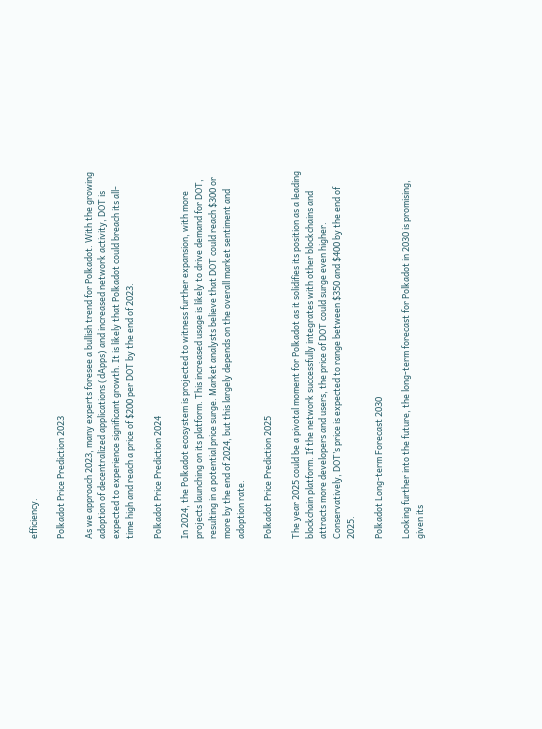efficiency.

Polkadot Price Prediction 2023

As we approach 2023, many experts foresee a bullish trend for Polkadot. With the growing adoption of decentralized applications (dApps) and increased network activity, DOT is expected to experience significant growth. It is likely that Polkadot could breach its all-time high and reach a price of $200 per DOT by the end of 2023.

Polkadot Price Prediction 2024

In 2024, the Polkadot ecosystem is projected to witness further expansion, with more projects launching on its platform. This increased usage is likely to drive demand for DOT, resulting in a potential price surge. Market analysts believe that DOT could reach $300 or more by the end of 2024, but this largely depends on the overall market sentiment and adoption rate.

Polkadot Price Prediction 2025

The year 2025 could be a pivotal moment for Polkadot as it solidifies its position as a leading blockchain platform. If the network successfully integrates with other blockchains and attracts more developers and users, the price of DOT could surge even higher. Conservatively, DOT’s price is expected to range between $350 and $400 by the end of 2025.

Polkadot Long-term Forecast 2030

Looking further into the future, the long-term forecast for Polkadot in 2030 is promising, given its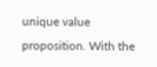unique value proposition. With the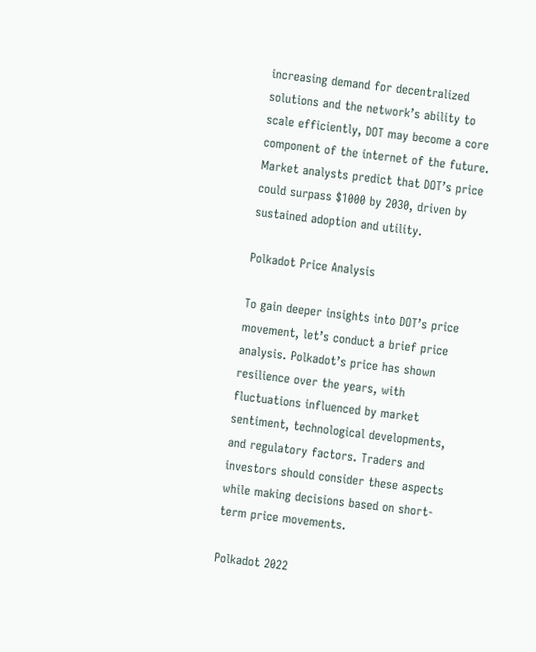increasing demand for decentralized solutions and the network’s ability to scale efficiently, DOT may become a core component of the internet of the future. Market analysts predict that DOT’s price could surpass $1000 by 2030, driven by sustained adoption and utility.

Polkadot Price Analysis

To gain deeper insights into DOT’s price movement, let’s conduct a brief price analysis. Polkadot’s price has shown resilience over the years, with fluctuations influenced by market sentiment, technological developments, and regulatory factors. Traders and investors should consider these aspects while making decisions based on short-term price movements.

Polkadot 2022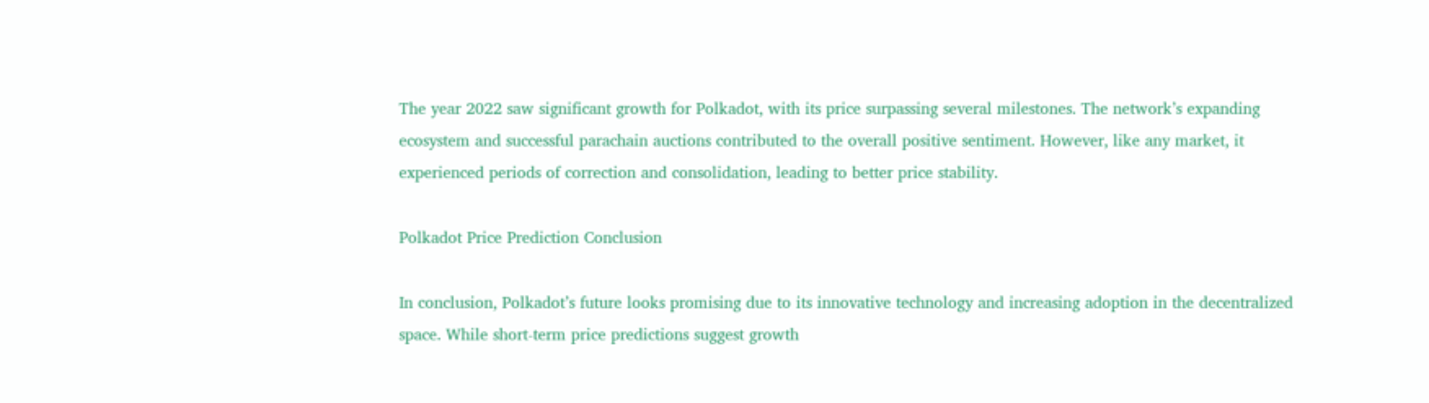The year 2022 saw significant growth for Polkadot, with its price surpassing several milestones. The network’s expanding ecosystem and successful parachain auctions contributed to the overall positive sentiment. However, like any market, it experienced periods of correction and consolidation, leading to better price stability.

Polkadot Price Prediction Conclusion

In conclusion, Polkadot’s future looks promising due to its innovative technology and increasing adoption in the decentralized space. While short-term price predictions suggest growth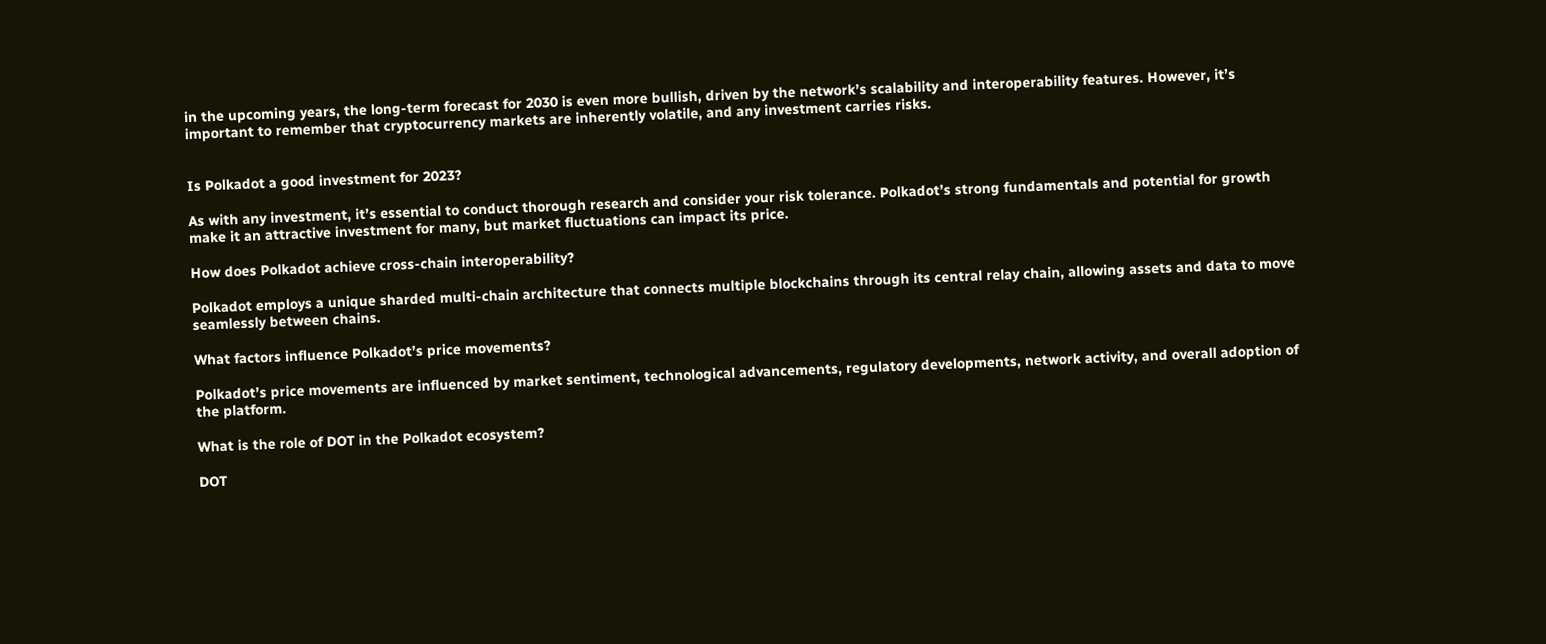in the upcoming years, the long-term forecast for 2030 is even more bullish, driven by the network’s scalability and interoperability features. However, it’s important to remember that cryptocurrency markets are inherently volatile, and any investment carries risks.


Is Polkadot a good investment for 2023?

As with any investment, it’s essential to conduct thorough research and consider your risk tolerance. Polkadot’s strong fundamentals and potential for growth make it an attractive investment for many, but market fluctuations can impact its price.

How does Polkadot achieve cross-chain interoperability?

Polkadot employs a unique sharded multi-chain architecture that connects multiple blockchains through its central relay chain, allowing assets and data to move seamlessly between chains.

What factors influence Polkadot’s price movements?

Polkadot’s price movements are influenced by market sentiment, technological advancements, regulatory developments, network activity, and overall adoption of the platform.

What is the role of DOT in the Polkadot ecosystem?

DOT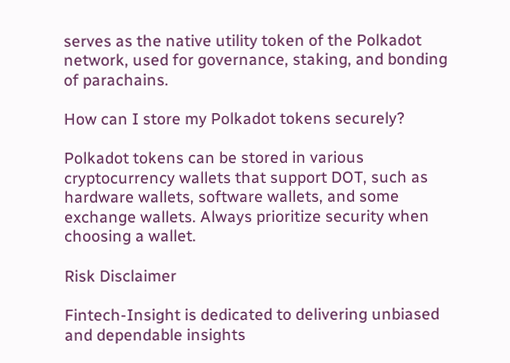serves as the native utility token of the Polkadot network, used for governance, staking, and bonding of parachains.

How can I store my Polkadot tokens securely?

Polkadot tokens can be stored in various cryptocurrency wallets that support DOT, such as hardware wallets, software wallets, and some exchange wallets. Always prioritize security when choosing a wallet.

Risk Disclaimer

Fintech-Insight is dedicated to delivering unbiased and dependable insights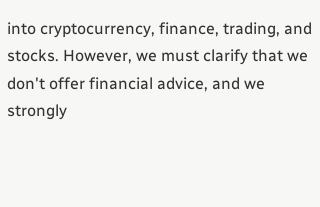into cryptocurrency, finance, trading, and stocks. However, we must clarify that we don't offer financial advice, and we strongly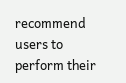recommend users to perform their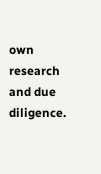own research and due diligence.